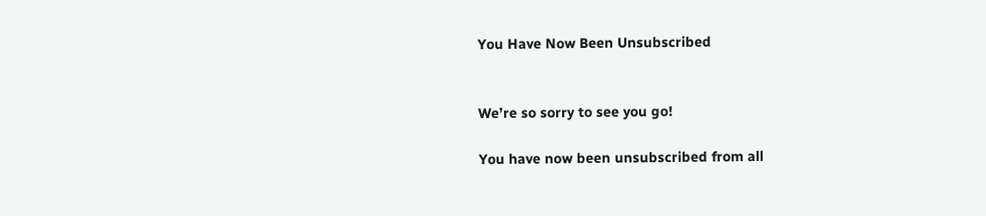You Have Now Been Unsubscribed


We’re so sorry to see you go!

You have now been unsubscribed from all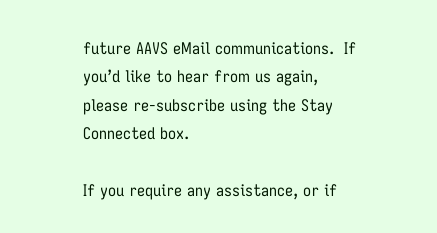future AAVS eMail communications.  If you’d like to hear from us again, please re-subscribe using the Stay Connected box.

If you require any assistance, or if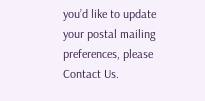you’d like to update your postal mailing preferences, please Contact Us.